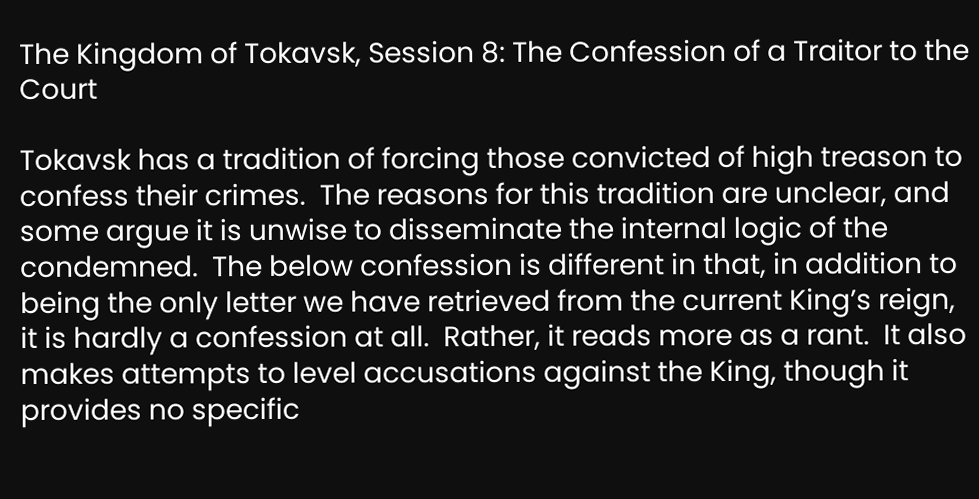The Kingdom of Tokavsk, Session 8: The Confession of a Traitor to the Court

Tokavsk has a tradition of forcing those convicted of high treason to confess their crimes.  The reasons for this tradition are unclear, and some argue it is unwise to disseminate the internal logic of the condemned.  The below confession is different in that, in addition to being the only letter we have retrieved from the current King’s reign, it is hardly a confession at all.  Rather, it reads more as a rant.  It also makes attempts to level accusations against the King, though it provides no specific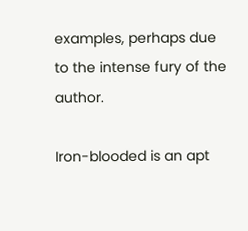examples, perhaps due to the intense fury of the author.

Iron-blooded is an apt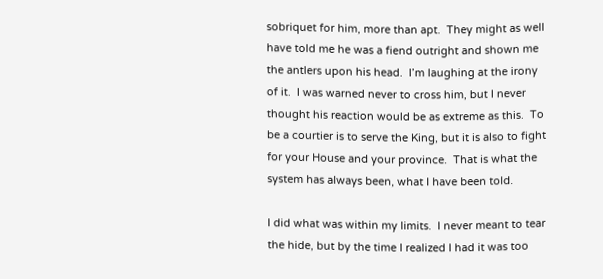sobriquet for him, more than apt.  They might as well have told me he was a fiend outright and shown me the antlers upon his head.  I’m laughing at the irony of it.  I was warned never to cross him, but I never thought his reaction would be as extreme as this.  To be a courtier is to serve the King, but it is also to fight for your House and your province.  That is what the system has always been, what I have been told.

I did what was within my limits.  I never meant to tear the hide, but by the time I realized I had it was too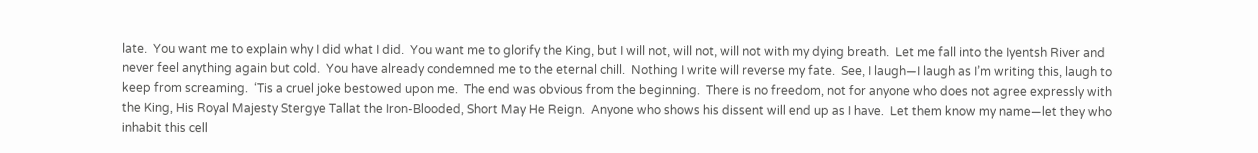late.  You want me to explain why I did what I did.  You want me to glorify the King, but I will not, will not, will not with my dying breath.  Let me fall into the Iyentsh River and never feel anything again but cold.  You have already condemned me to the eternal chill.  Nothing I write will reverse my fate.  See, I laugh—I laugh as I’m writing this, laugh to keep from screaming.  ‘Tis a cruel joke bestowed upon me.  The end was obvious from the beginning.  There is no freedom, not for anyone who does not agree expressly with the King, His Royal Majesty Stergye Tallat the Iron-Blooded, Short May He Reign.  Anyone who shows his dissent will end up as I have.  Let them know my name—let they who inhabit this cell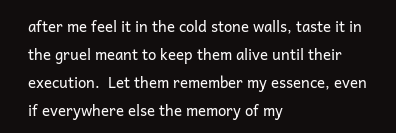after me feel it in the cold stone walls, taste it in the gruel meant to keep them alive until their execution.  Let them remember my essence, even if everywhere else the memory of my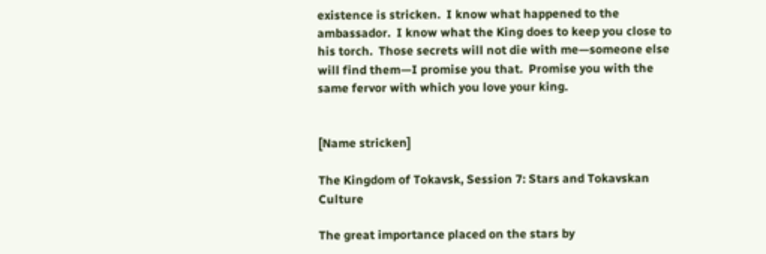existence is stricken.  I know what happened to the ambassador.  I know what the King does to keep you close to his torch.  Those secrets will not die with me—someone else will find them—I promise you that.  Promise you with the same fervor with which you love your king.


[Name stricken]

The Kingdom of Tokavsk, Session 7: Stars and Tokavskan Culture

The great importance placed on the stars by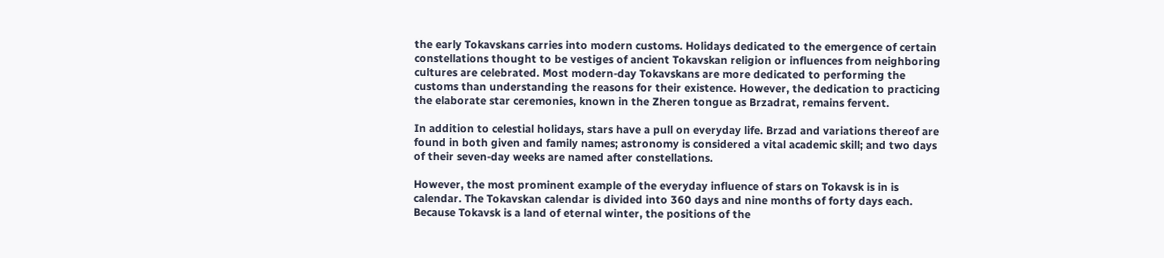the early Tokavskans carries into modern customs. Holidays dedicated to the emergence of certain constellations thought to be vestiges of ancient Tokavskan religion or influences from neighboring cultures are celebrated. Most modern-day Tokavskans are more dedicated to performing the customs than understanding the reasons for their existence. However, the dedication to practicing the elaborate star ceremonies, known in the Zheren tongue as Brzadrat, remains fervent.

In addition to celestial holidays, stars have a pull on everyday life. Brzad and variations thereof are found in both given and family names; astronomy is considered a vital academic skill; and two days of their seven-day weeks are named after constellations.

However, the most prominent example of the everyday influence of stars on Tokavsk is in is calendar. The Tokavskan calendar is divided into 360 days and nine months of forty days each. Because Tokavsk is a land of eternal winter, the positions of the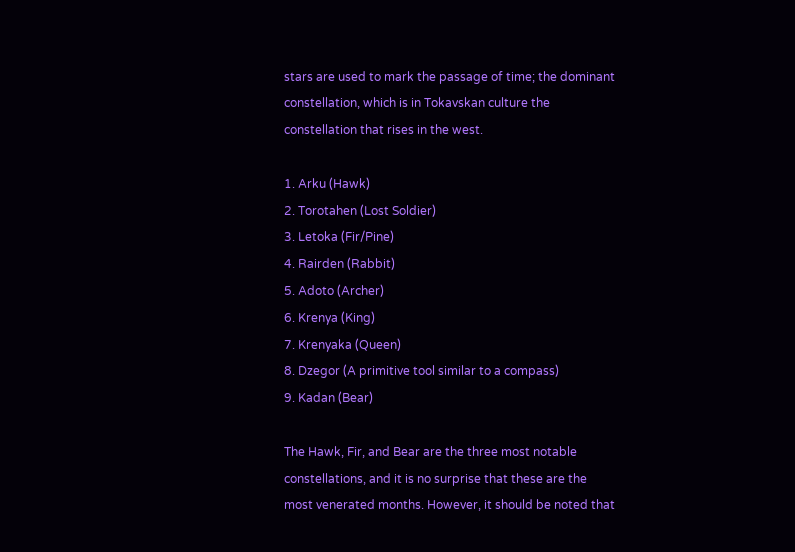stars are used to mark the passage of time; the dominant constellation, which is in Tokavskan culture the constellation that rises in the west.

1. Arku (Hawk)
2. Torotahen (Lost Soldier)
3. Letoka (Fir/Pine)
4. Rairden (Rabbit)
5. Adoto (Archer)
6. Krenya (King)
7. Krenyaka (Queen)
8. Dzegor (A primitive tool similar to a compass)
9. Kadan (Bear)

The Hawk, Fir, and Bear are the three most notable constellations, and it is no surprise that these are the most venerated months. However, it should be noted that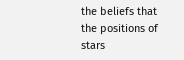the beliefs that the positions of stars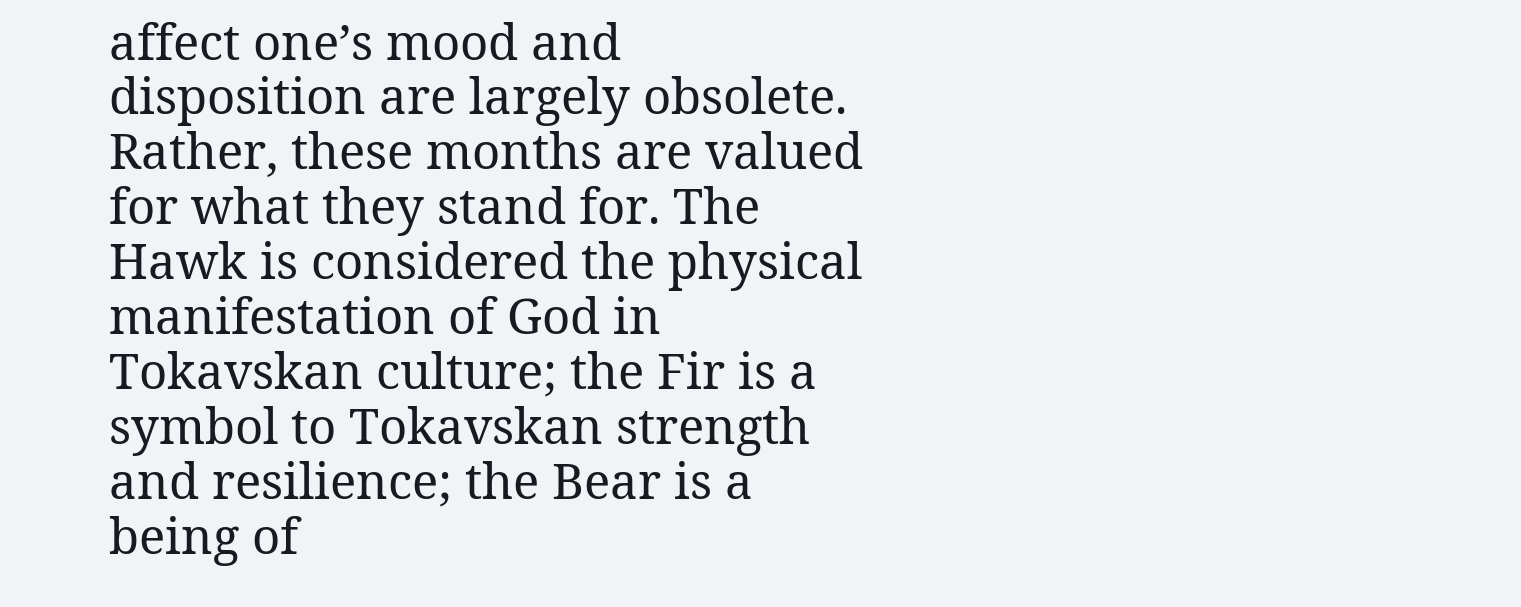affect one’s mood and disposition are largely obsolete. Rather, these months are valued for what they stand for. The Hawk is considered the physical manifestation of God in Tokavskan culture; the Fir is a symbol to Tokavskan strength and resilience; the Bear is a being of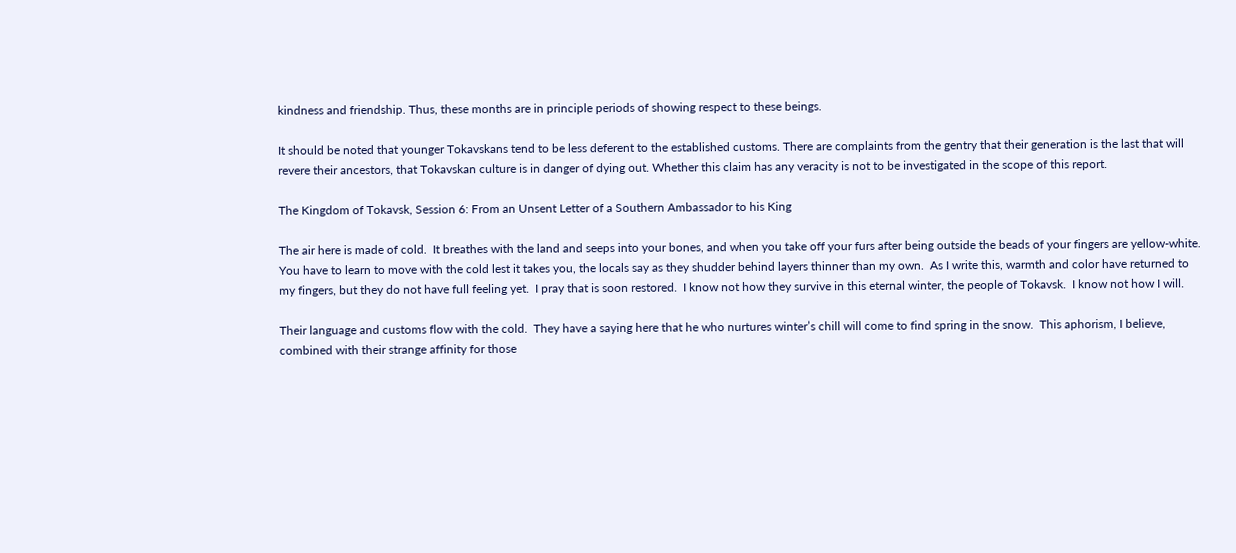kindness and friendship. Thus, these months are in principle periods of showing respect to these beings.

It should be noted that younger Tokavskans tend to be less deferent to the established customs. There are complaints from the gentry that their generation is the last that will revere their ancestors, that Tokavskan culture is in danger of dying out. Whether this claim has any veracity is not to be investigated in the scope of this report.

The Kingdom of Tokavsk, Session 6: From an Unsent Letter of a Southern Ambassador to his King

The air here is made of cold.  It breathes with the land and seeps into your bones, and when you take off your furs after being outside the beads of your fingers are yellow-white.  You have to learn to move with the cold lest it takes you, the locals say as they shudder behind layers thinner than my own.  As I write this, warmth and color have returned to my fingers, but they do not have full feeling yet.  I pray that is soon restored.  I know not how they survive in this eternal winter, the people of Tokavsk.  I know not how I will.

Their language and customs flow with the cold.  They have a saying here that he who nurtures winter’s chill will come to find spring in the snow.  This aphorism, I believe, combined with their strange affinity for those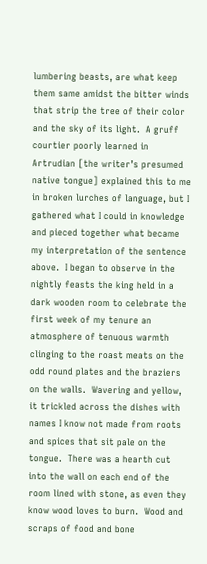lumbering beasts, are what keep them same amidst the bitter winds that strip the tree of their color and the sky of its light.  A gruff courtier poorly learned in Artrudian [the writer’s presumed native tongue] explained this to me in broken lurches of language, but I gathered what I could in knowledge and pieced together what became my interpretation of the sentence above.  I began to observe in the nightly feasts the king held in a dark wooden room to celebrate the first week of my tenure an atmosphere of tenuous warmth clinging to the roast meats on the odd round plates and the braziers on the walls.  Wavering and yellow, it trickled across the dishes with names I know not made from roots and spices that sit pale on the tongue.  There was a hearth cut into the wall on each end of the room lined with stone, as even they know wood loves to burn.  Wood and scraps of food and bone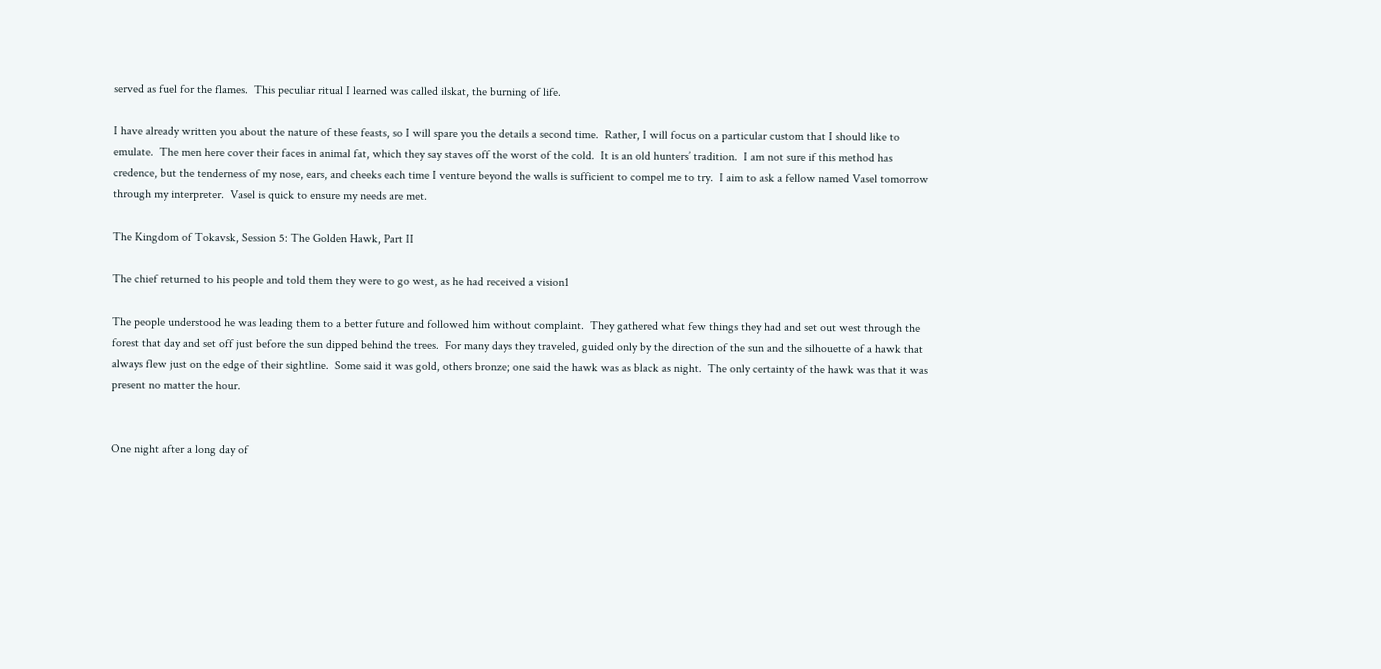served as fuel for the flames.  This peculiar ritual I learned was called ilskat, the burning of life.

I have already written you about the nature of these feasts, so I will spare you the details a second time.  Rather, I will focus on a particular custom that I should like to emulate.  The men here cover their faces in animal fat, which they say staves off the worst of the cold.  It is an old hunters’ tradition.  I am not sure if this method has credence, but the tenderness of my nose, ears, and cheeks each time I venture beyond the walls is sufficient to compel me to try.  I aim to ask a fellow named Vasel tomorrow through my interpreter.  Vasel is quick to ensure my needs are met.

The Kingdom of Tokavsk, Session 5: The Golden Hawk, Part II

The chief returned to his people and told them they were to go west, as he had received a vision1

The people understood he was leading them to a better future and followed him without complaint.  They gathered what few things they had and set out west through the forest that day and set off just before the sun dipped behind the trees.  For many days they traveled, guided only by the direction of the sun and the silhouette of a hawk that always flew just on the edge of their sightline.  Some said it was gold, others bronze; one said the hawk was as black as night.  The only certainty of the hawk was that it was present no matter the hour.


One night after a long day of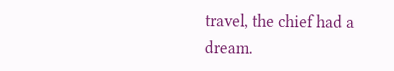travel, the chief had a dream.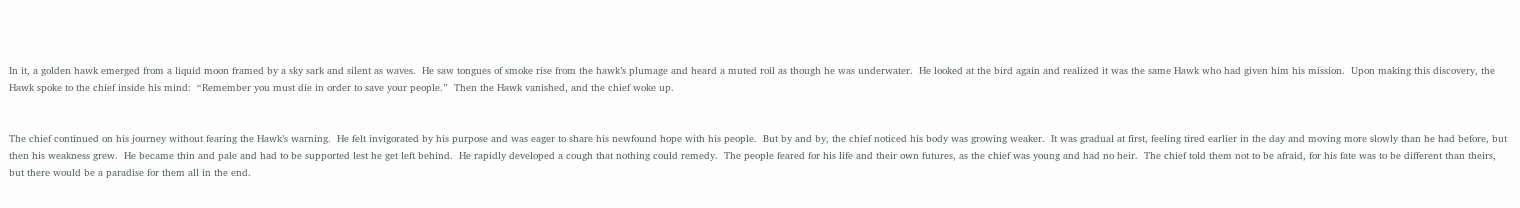In it, a golden hawk emerged from a liquid moon framed by a sky sark and silent as waves.  He saw tongues of smoke rise from the hawk’s plumage and heard a muted roil as though he was underwater.  He looked at the bird again and realized it was the same Hawk who had given him his mission.  Upon making this discovery, the Hawk spoke to the chief inside his mind:  “Remember you must die in order to save your people.”  Then the Hawk vanished, and the chief woke up.


The chief continued on his journey without fearing the Hawk’s warning.  He felt invigorated by his purpose and was eager to share his newfound hope with his people.  But by and by, the chief noticed his body was growing weaker.  It was gradual at first, feeling tired earlier in the day and moving more slowly than he had before, but then his weakness grew.  He became thin and pale and had to be supported lest he get left behind.  He rapidly developed a cough that nothing could remedy.  The people feared for his life and their own futures, as the chief was young and had no heir.  The chief told them not to be afraid, for his fate was to be different than theirs, but there would be a paradise for them all in the end.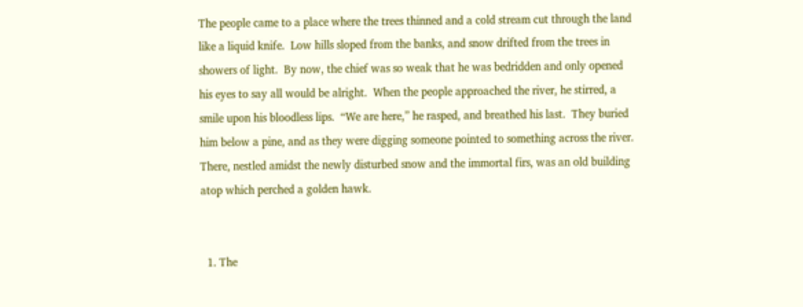The people came to a place where the trees thinned and a cold stream cut through the land like a liquid knife.  Low hills sloped from the banks, and snow drifted from the trees in showers of light.  By now, the chief was so weak that he was bedridden and only opened his eyes to say all would be alright.  When the people approached the river, he stirred, a smile upon his bloodless lips.  “We are here,” he rasped, and breathed his last.  They buried him below a pine, and as they were digging someone pointed to something across the river.  There, nestled amidst the newly disturbed snow and the immortal firs, was an old building atop which perched a golden hawk.


  1. The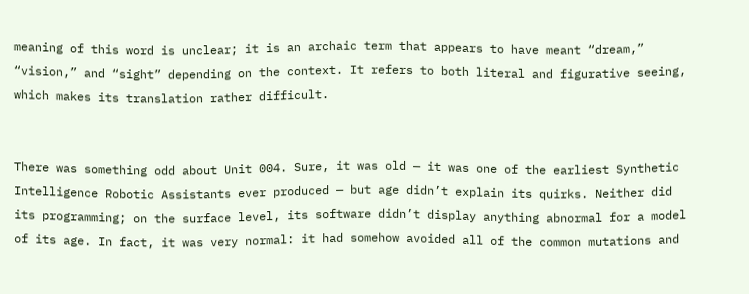meaning of this word is unclear; it is an archaic term that appears to have meant “dream,” “vision,” and “sight” depending on the context. It refers to both literal and figurative seeing, which makes its translation rather difficult.


There was something odd about Unit 004. Sure, it was old — it was one of the earliest Synthetic Intelligence Robotic Assistants ever produced — but age didn’t explain its quirks. Neither did its programming; on the surface level, its software didn’t display anything abnormal for a model of its age. In fact, it was very normal: it had somehow avoided all of the common mutations and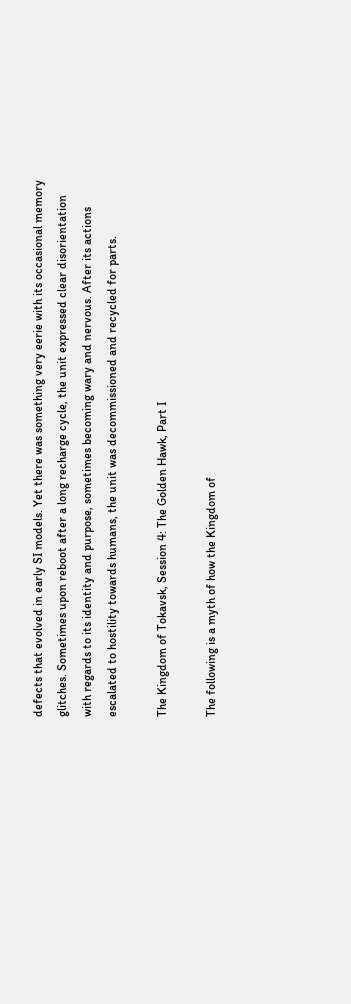defects that evolved in early SI models. Yet there was something very eerie with its occasional memory glitches. Sometimes upon reboot after a long recharge cycle, the unit expressed clear disorientation with regards to its identity and purpose, sometimes becoming wary and nervous. After its actions escalated to hostility towards humans, the unit was decommissioned and recycled for parts.

The Kingdom of Tokavsk, Session 4: The Golden Hawk, Part I

The following is a myth of how the Kingdom of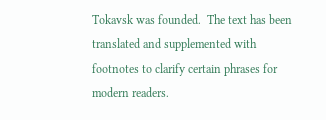Tokavsk was founded.  The text has been translated and supplemented with footnotes to clarify certain phrases for modern readers.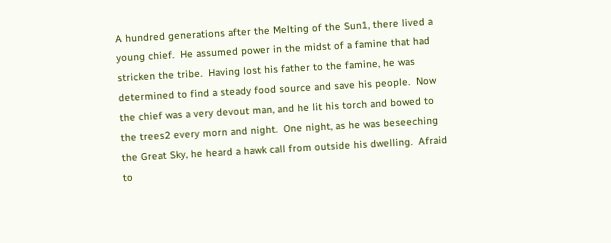A hundred generations after the Melting of the Sun1, there lived a young chief.  He assumed power in the midst of a famine that had stricken the tribe.  Having lost his father to the famine, he was determined to find a steady food source and save his people.  Now the chief was a very devout man, and he lit his torch and bowed to the trees2 every morn and night.  One night, as he was beseeching the Great Sky, he heard a hawk call from outside his dwelling.  Afraid to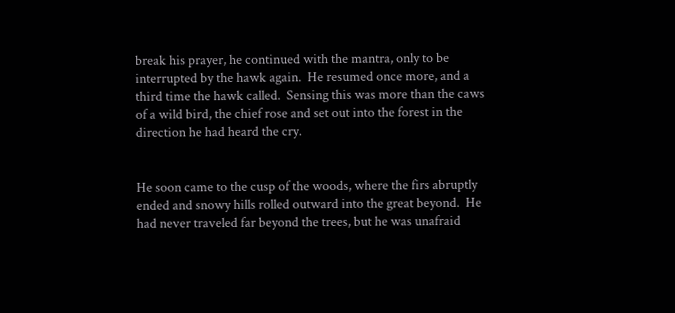break his prayer, he continued with the mantra, only to be interrupted by the hawk again.  He resumed once more, and a third time the hawk called.  Sensing this was more than the caws of a wild bird, the chief rose and set out into the forest in the direction he had heard the cry.


He soon came to the cusp of the woods, where the firs abruptly ended and snowy hills rolled outward into the great beyond.  He had never traveled far beyond the trees, but he was unafraid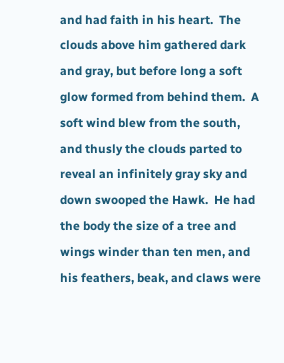and had faith in his heart.  The clouds above him gathered dark and gray, but before long a soft glow formed from behind them.  A soft wind blew from the south, and thusly the clouds parted to reveal an infinitely gray sky and down swooped the Hawk.  He had the body the size of a tree and wings winder than ten men, and his feathers, beak, and claws were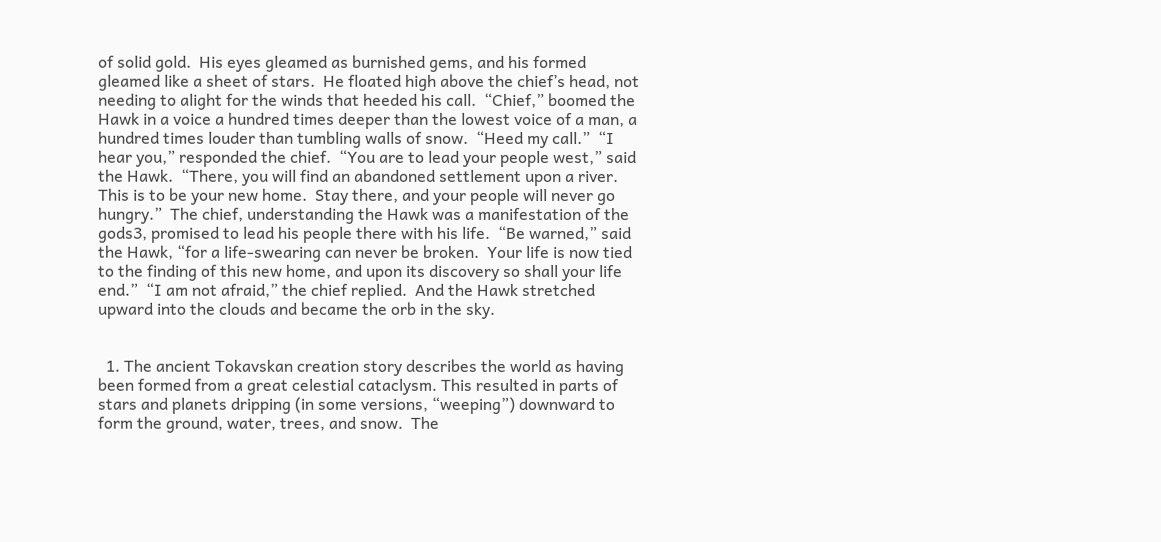of solid gold.  His eyes gleamed as burnished gems, and his formed gleamed like a sheet of stars.  He floated high above the chief’s head, not needing to alight for the winds that heeded his call.  “Chief,” boomed the Hawk in a voice a hundred times deeper than the lowest voice of a man, a hundred times louder than tumbling walls of snow.  “Heed my call.”  “I hear you,” responded the chief.  “You are to lead your people west,” said the Hawk.  “There, you will find an abandoned settlement upon a river.  This is to be your new home.  Stay there, and your people will never go hungry.”  The chief, understanding the Hawk was a manifestation of the gods3, promised to lead his people there with his life.  “Be warned,” said the Hawk, “for a life-swearing can never be broken.  Your life is now tied to the finding of this new home, and upon its discovery so shall your life end.”  “I am not afraid,” the chief replied.  And the Hawk stretched upward into the clouds and became the orb in the sky.


  1. The ancient Tokavskan creation story describes the world as having been formed from a great celestial cataclysm. This resulted in parts of stars and planets dripping (in some versions, “weeping”) downward to form the ground, water, trees, and snow.  The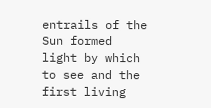entrails of the Sun formed light by which to see and the first living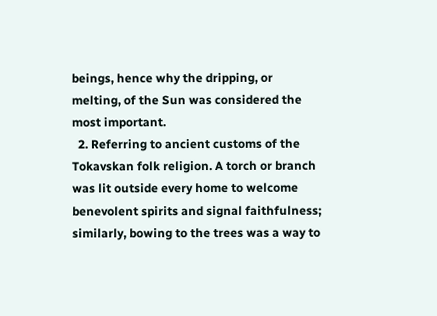beings, hence why the dripping, or melting, of the Sun was considered the most important.
  2. Referring to ancient customs of the Tokavskan folk religion. A torch or branch was lit outside every home to welcome benevolent spirits and signal faithfulness; similarly, bowing to the trees was a way to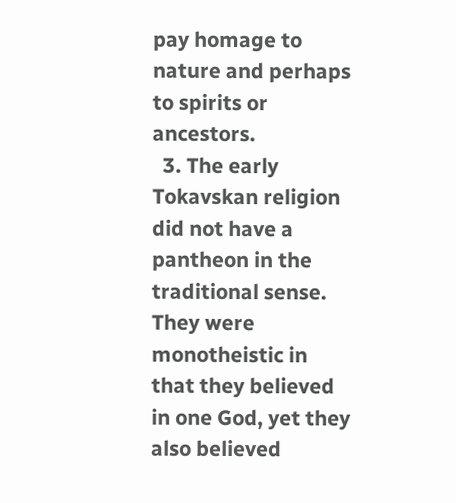pay homage to nature and perhaps to spirits or ancestors.
  3. The early Tokavskan religion did not have a pantheon in the traditional sense. They were monotheistic in that they believed in one God, yet they also believed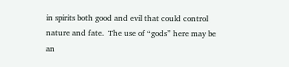in spirits both good and evil that could control nature and fate.  The use of “gods” here may be an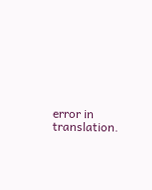error in translation.